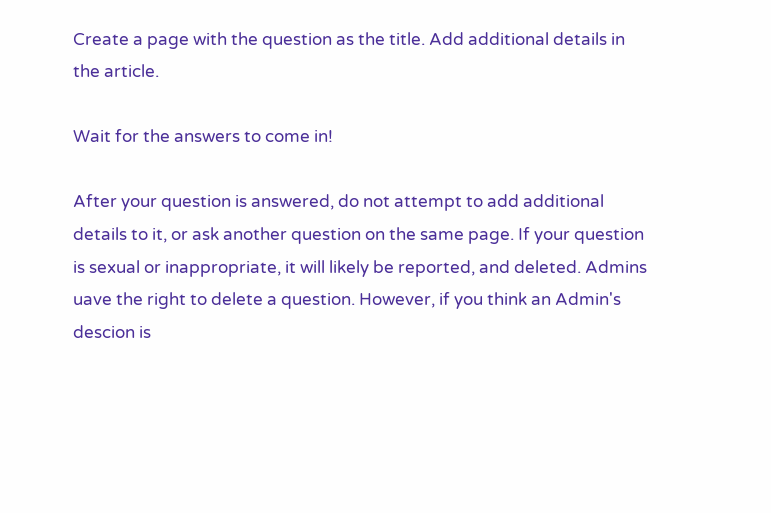Create a page with the question as the title. Add additional details in the article.

Wait for the answers to come in!

After your question is answered, do not attempt to add additional details to it, or ask another question on the same page. If your question is sexual or inappropriate, it will likely be reported, and deleted. Admins uave the right to delete a question. However, if you think an Admin's descion is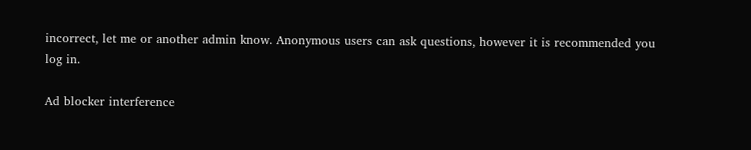incorrect, let me or another admin know. Anonymous users can ask questions, however it is recommended you log in.

Ad blocker interference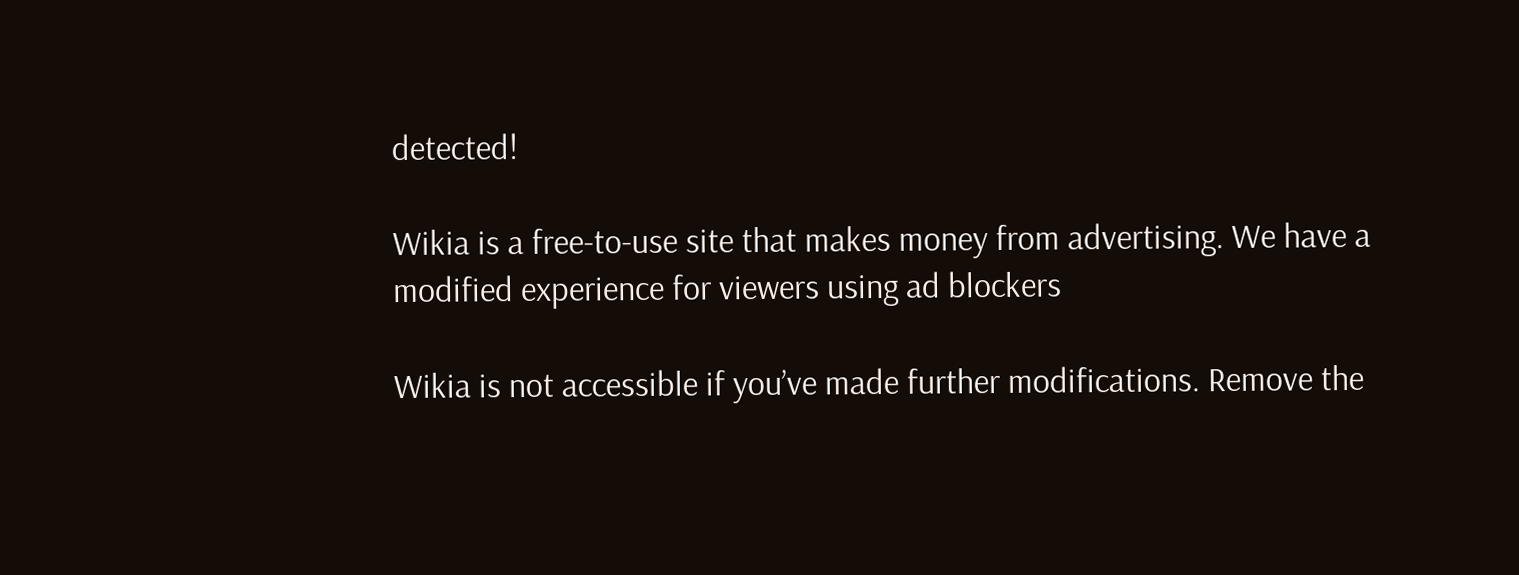detected!

Wikia is a free-to-use site that makes money from advertising. We have a modified experience for viewers using ad blockers

Wikia is not accessible if you’ve made further modifications. Remove the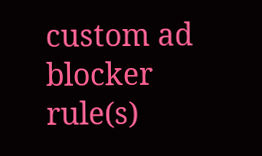custom ad blocker rule(s)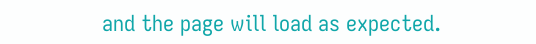and the page will load as expected.